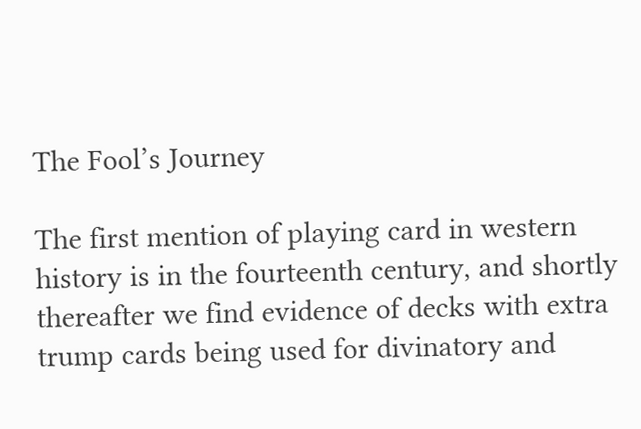The Fool’s Journey

The first mention of playing card in western history is in the fourteenth century, and shortly thereafter we find evidence of decks with extra trump cards being used for divinatory and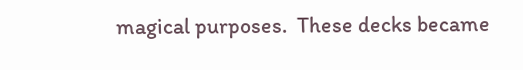magical purposes.  These decks became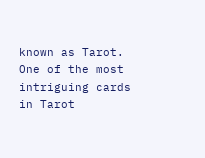known as Tarot.  One of the most intriguing cards in Tarot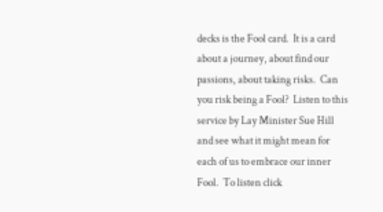decks is the Fool card.  It is a card about a journey, about find our passions, about taking risks.  Can you risk being a Fool?  Listen to this service by Lay Minister Sue Hill and see what it might mean for each of us to embrace our inner Fool.  To listen click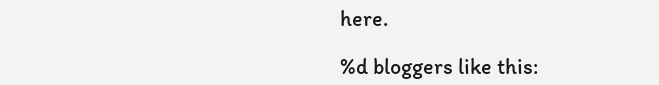here.

%d bloggers like this: